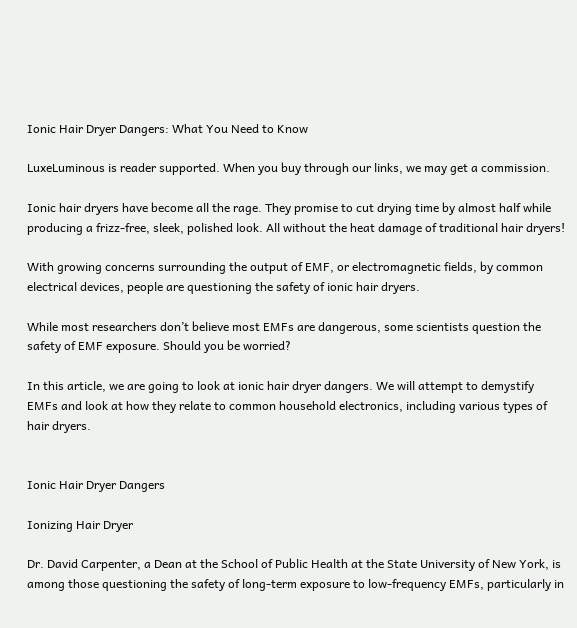Ionic Hair Dryer Dangers: What You Need to Know

LuxeLuminous is reader supported. When you buy through our links, we may get a commission.

Ionic hair dryers have become all the rage. They promise to cut drying time by almost half while producing a frizz-free, sleek, polished look. All without the heat damage of traditional hair dryers!

With growing concerns surrounding the output of EMF, or electromagnetic fields, by common electrical devices, people are questioning the safety of ionic hair dryers.

While most researchers don’t believe most EMFs are dangerous, some scientists question the safety of EMF exposure. Should you be worried?

In this article, we are going to look at ionic hair dryer dangers. We will attempt to demystify EMFs and look at how they relate to common household electronics, including various types of hair dryers.


Ionic Hair Dryer Dangers

Ionizing Hair Dryer

Dr. David Carpenter, a Dean at the School of Public Health at the State University of New York, is among those questioning the safety of long-term exposure to low-frequency EMFs, particularly in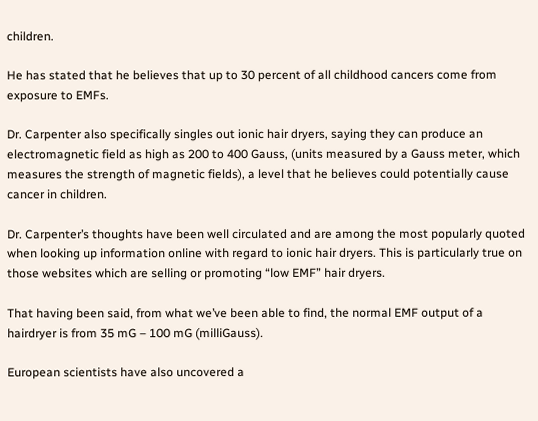children.

He has stated that he believes that up to 30 percent of all childhood cancers come from exposure to EMFs.

Dr. Carpenter also specifically singles out ionic hair dryers, saying they can produce an electromagnetic field as high as 200 to 400 Gauss, (units measured by a Gauss meter, which measures the strength of magnetic fields), a level that he believes could potentially cause cancer in children.

Dr. Carpenter’s thoughts have been well circulated and are among the most popularly quoted when looking up information online with regard to ionic hair dryers. This is particularly true on those websites which are selling or promoting “low EMF” hair dryers.

That having been said, from what we’ve been able to find, the normal EMF output of a hairdryer is from 35 mG – 100 mG (milliGauss).

European scientists have also uncovered a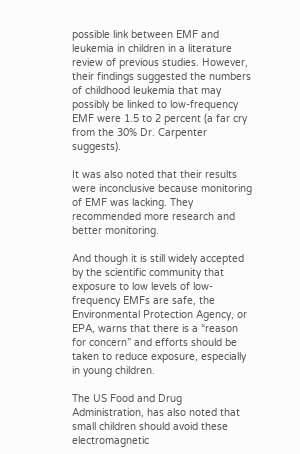possible link between EMF and leukemia in children in a literature review of previous studies. However, their findings suggested the numbers of childhood leukemia that may possibly be linked to low-frequency EMF were 1.5 to 2 percent (a far cry from the 30% Dr. Carpenter suggests).

It was also noted that their results were inconclusive because monitoring of EMF was lacking. They recommended more research and better monitoring.

And though it is still widely accepted by the scientific community that exposure to low levels of low-frequency EMFs are safe, the Environmental Protection Agency, or EPA, warns that there is a “reason for concern” and efforts should be taken to reduce exposure, especially in young children.

The US Food and Drug Administration, has also noted that small children should avoid these electromagnetic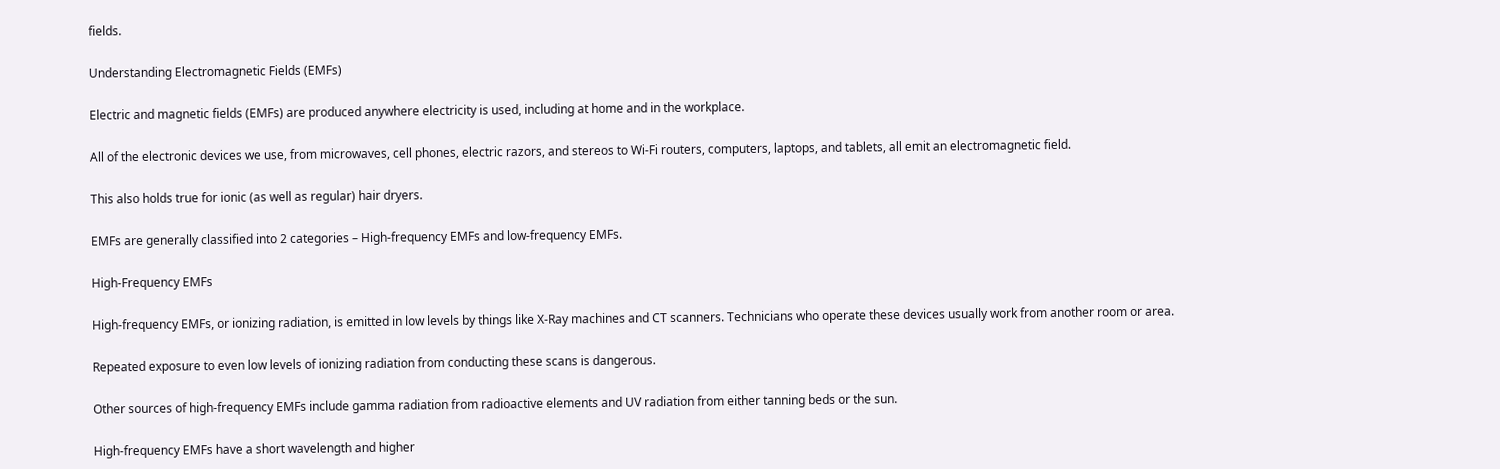fields.

Understanding Electromagnetic Fields (EMFs)

Electric and magnetic fields (EMFs) are produced anywhere electricity is used, including at home and in the workplace.

All of the electronic devices we use, from microwaves, cell phones, electric razors, and stereos to Wi-Fi routers, computers, laptops, and tablets, all emit an electromagnetic field.

This also holds true for ionic (as well as regular) hair dryers.

EMFs are generally classified into 2 categories – High-frequency EMFs and low-frequency EMFs.

High-Frequency EMFs

High-frequency EMFs, or ionizing radiation, is emitted in low levels by things like X-Ray machines and CT scanners. Technicians who operate these devices usually work from another room or area.

Repeated exposure to even low levels of ionizing radiation from conducting these scans is dangerous.

Other sources of high-frequency EMFs include gamma radiation from radioactive elements and UV radiation from either tanning beds or the sun.

High-frequency EMFs have a short wavelength and higher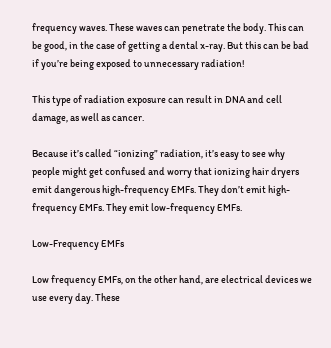frequency waves. These waves can penetrate the body. This can be good, in the case of getting a dental x-ray. But this can be bad if you’re being exposed to unnecessary radiation!

This type of radiation exposure can result in DNA and cell damage, as well as cancer.

Because it’s called “ionizing” radiation, it’s easy to see why people might get confused and worry that ionizing hair dryers emit dangerous high-frequency EMFs. They don’t emit high-frequency EMFs. They emit low-frequency EMFs.

Low-Frequency EMFs

Low frequency EMFs, on the other hand, are electrical devices we use every day. These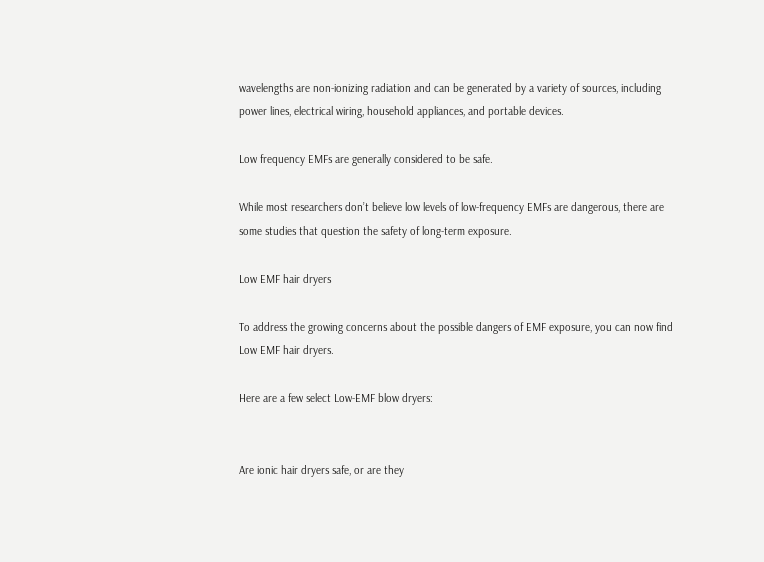wavelengths are non-ionizing radiation and can be generated by a variety of sources, including power lines, electrical wiring, household appliances, and portable devices.

Low frequency EMFs are generally considered to be safe.

While most researchers don’t believe low levels of low-frequency EMFs are dangerous, there are some studies that question the safety of long-term exposure.

Low EMF hair dryers

To address the growing concerns about the possible dangers of EMF exposure, you can now find Low EMF hair dryers.

Here are a few select Low-EMF blow dryers:


Are ionic hair dryers safe, or are they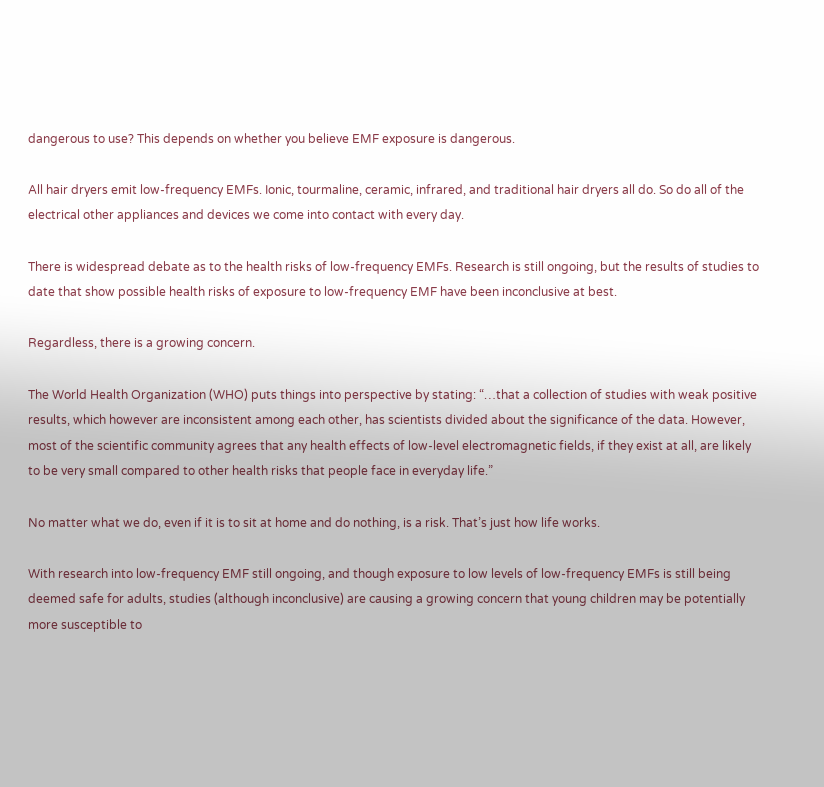dangerous to use? This depends on whether you believe EMF exposure is dangerous.

All hair dryers emit low-frequency EMFs. Ionic, tourmaline, ceramic, infrared, and traditional hair dryers all do. So do all of the electrical other appliances and devices we come into contact with every day.

There is widespread debate as to the health risks of low-frequency EMFs. Research is still ongoing, but the results of studies to date that show possible health risks of exposure to low-frequency EMF have been inconclusive at best.

Regardless, there is a growing concern.

The World Health Organization (WHO) puts things into perspective by stating: “…that a collection of studies with weak positive results, which however are inconsistent among each other, has scientists divided about the significance of the data. However, most of the scientific community agrees that any health effects of low-level electromagnetic fields, if they exist at all, are likely to be very small compared to other health risks that people face in everyday life.”

No matter what we do, even if it is to sit at home and do nothing, is a risk. That’s just how life works.

With research into low-frequency EMF still ongoing, and though exposure to low levels of low-frequency EMFs is still being deemed safe for adults, studies (although inconclusive) are causing a growing concern that young children may be potentially more susceptible to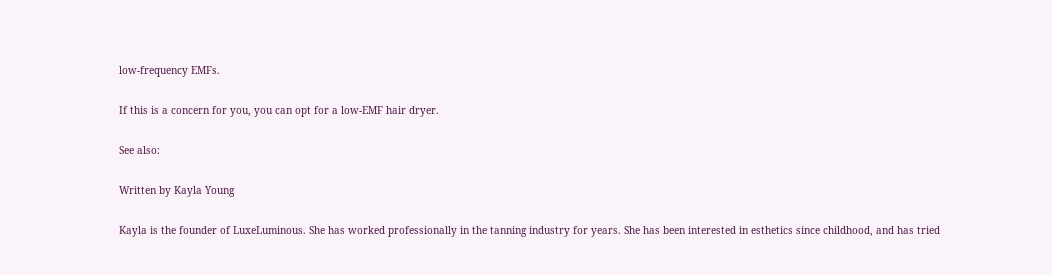low-frequency EMFs.

If this is a concern for you, you can opt for a low-EMF hair dryer.

See also:

Written by Kayla Young

Kayla is the founder of LuxeLuminous. She has worked professionally in the tanning industry for years. She has been interested in esthetics since childhood, and has tried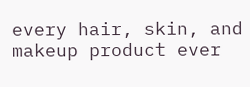every hair, skin, and makeup product ever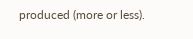produced (more or less).